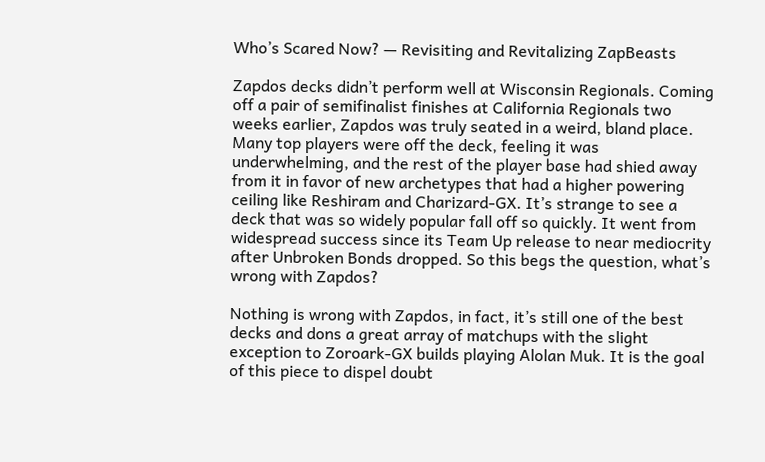Who’s Scared Now? — Revisiting and Revitalizing ZapBeasts

Zapdos decks didn’t perform well at Wisconsin Regionals. Coming off a pair of semifinalist finishes at California Regionals two weeks earlier, Zapdos was truly seated in a weird, bland place. Many top players were off the deck, feeling it was underwhelming, and the rest of the player base had shied away from it in favor of new archetypes that had a higher powering ceiling like Reshiram and Charizard-GX. It’s strange to see a deck that was so widely popular fall off so quickly. It went from widespread success since its Team Up release to near mediocrity after Unbroken Bonds dropped. So this begs the question, what’s wrong with Zapdos?

Nothing is wrong with Zapdos, in fact, it’s still one of the best decks and dons a great array of matchups with the slight exception to Zoroark-GX builds playing Alolan Muk. It is the goal of this piece to dispel doubt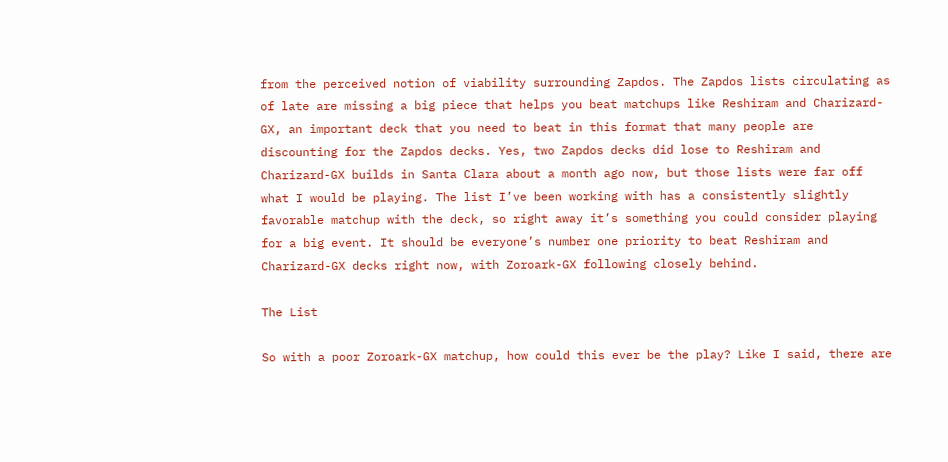from the perceived notion of viability surrounding Zapdos. The Zapdos lists circulating as of late are missing a big piece that helps you beat matchups like Reshiram and Charizard-GX, an important deck that you need to beat in this format that many people are discounting for the Zapdos decks. Yes, two Zapdos decks did lose to Reshiram and Charizard-GX builds in Santa Clara about a month ago now, but those lists were far off what I would be playing. The list I’ve been working with has a consistently slightly favorable matchup with the deck, so right away it’s something you could consider playing for a big event. It should be everyone’s number one priority to beat Reshiram and Charizard-GX decks right now, with Zoroark-GX following closely behind.

The List

So with a poor Zoroark-GX matchup, how could this ever be the play? Like I said, there are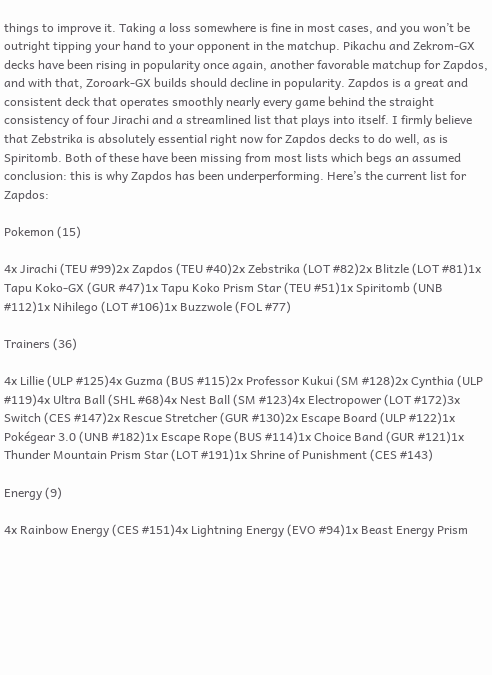things to improve it. Taking a loss somewhere is fine in most cases, and you won’t be outright tipping your hand to your opponent in the matchup. Pikachu and Zekrom-GX decks have been rising in popularity once again, another favorable matchup for Zapdos, and with that, Zoroark-GX builds should decline in popularity. Zapdos is a great and consistent deck that operates smoothly nearly every game behind the straight consistency of four Jirachi and a streamlined list that plays into itself. I firmly believe that Zebstrika is absolutely essential right now for Zapdos decks to do well, as is Spiritomb. Both of these have been missing from most lists which begs an assumed conclusion: this is why Zapdos has been underperforming. Here’s the current list for Zapdos:

Pokemon (15)

4x Jirachi (TEU #99)2x Zapdos (TEU #40)2x Zebstrika (LOT #82)2x Blitzle (LOT #81)1x Tapu Koko-GX (GUR #47)1x Tapu Koko Prism Star (TEU #51)1x Spiritomb (UNB #112)1x Nihilego (LOT #106)1x Buzzwole (FOL #77)

Trainers (36)

4x Lillie (ULP #125)4x Guzma (BUS #115)2x Professor Kukui (SM #128)2x Cynthia (ULP #119)4x Ultra Ball (SHL #68)4x Nest Ball (SM #123)4x Electropower (LOT #172)3x Switch (CES #147)2x Rescue Stretcher (GUR #130)2x Escape Board (ULP #122)1x Pokégear 3.0 (UNB #182)1x Escape Rope (BUS #114)1x Choice Band (GUR #121)1x Thunder Mountain Prism Star (LOT #191)1x Shrine of Punishment (CES #143)

Energy (9)

4x Rainbow Energy (CES #151)4x Lightning Energy (EVO #94)1x Beast Energy Prism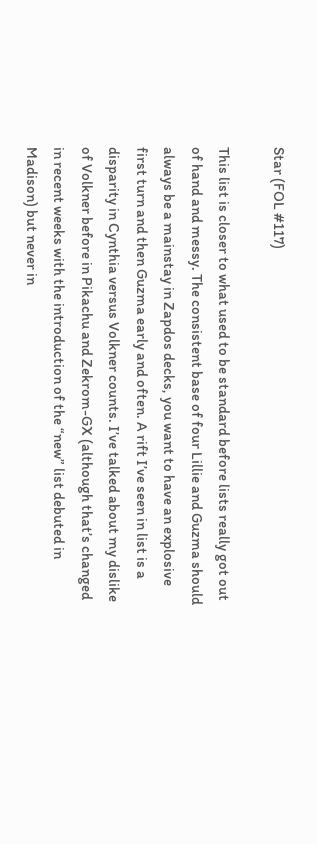Star (FOL #117)

This list is closer to what used to be standard before lists really got out of hand and messy. The consistent base of four Lillie and Guzma should always be a mainstay in Zapdos decks, you want to have an explosive first turn and then Guzma early and often. A rift I’ve seen in list is a disparity in Cynthia versus Volkner counts. I’ve talked about my dislike of Volkner before in Pikachu and Zekrom-GX (although that’s changed in recent weeks with the introduction of the “new” list debuted in Madison) but never in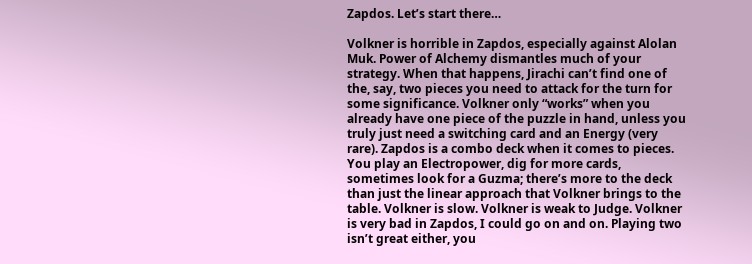Zapdos. Let’s start there…

Volkner is horrible in Zapdos, especially against Alolan Muk. Power of Alchemy dismantles much of your strategy. When that happens, Jirachi can’t find one of the, say, two pieces you need to attack for the turn for some significance. Volkner only “works” when you already have one piece of the puzzle in hand, unless you truly just need a switching card and an Energy (very rare). Zapdos is a combo deck when it comes to pieces. You play an Electropower, dig for more cards, sometimes look for a Guzma; there’s more to the deck than just the linear approach that Volkner brings to the table. Volkner is slow. Volkner is weak to Judge. Volkner is very bad in Zapdos, I could go on and on. Playing two isn’t great either, you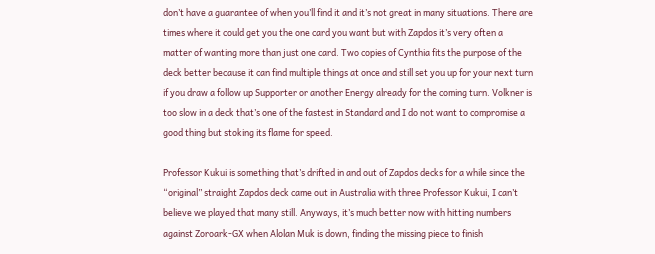don’t have a guarantee of when you’ll find it and it’s not great in many situations. There are times where it could get you the one card you want but with Zapdos it’s very often a matter of wanting more than just one card. Two copies of Cynthia fits the purpose of the deck better because it can find multiple things at once and still set you up for your next turn if you draw a follow up Supporter or another Energy already for the coming turn. Volkner is too slow in a deck that’s one of the fastest in Standard and I do not want to compromise a good thing but stoking its flame for speed.

Professor Kukui is something that’s drifted in and out of Zapdos decks for a while since the “original” straight Zapdos deck came out in Australia with three Professor Kukui, I can’t believe we played that many still. Anyways, it’s much better now with hitting numbers against Zoroark-GX when Alolan Muk is down, finding the missing piece to finish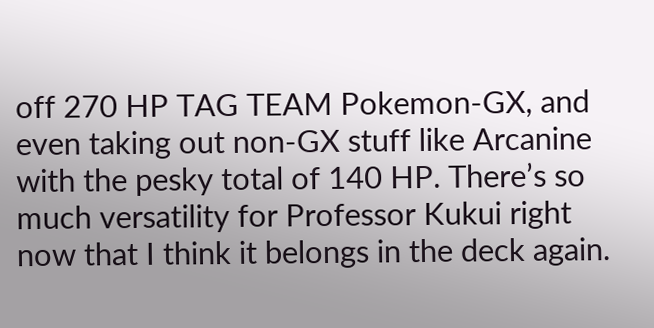off 270 HP TAG TEAM Pokemon-GX, and even taking out non-GX stuff like Arcanine with the pesky total of 140 HP. There’s so much versatility for Professor Kukui right now that I think it belongs in the deck again.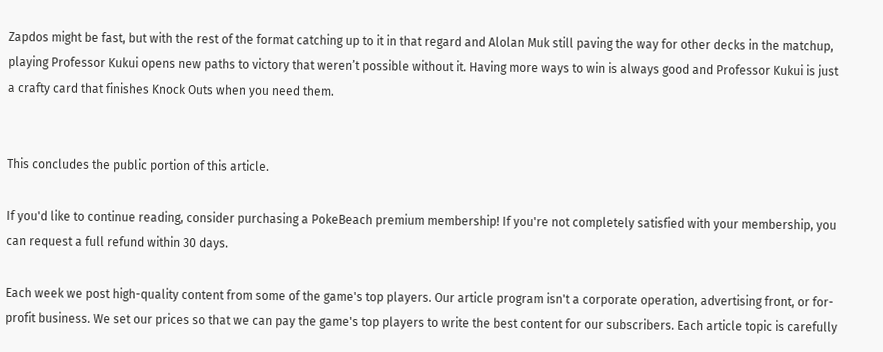Zapdos might be fast, but with the rest of the format catching up to it in that regard and Alolan Muk still paving the way for other decks in the matchup, playing Professor Kukui opens new paths to victory that weren’t possible without it. Having more ways to win is always good and Professor Kukui is just a crafty card that finishes Knock Outs when you need them.


This concludes the public portion of this article.

If you'd like to continue reading, consider purchasing a PokeBeach premium membership! If you're not completely satisfied with your membership, you can request a full refund within 30 days.

Each week we post high-quality content from some of the game's top players. Our article program isn't a corporate operation, advertising front, or for-profit business. We set our prices so that we can pay the game's top players to write the best content for our subscribers. Each article topic is carefully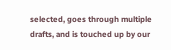selected, goes through multiple drafts, and is touched up by our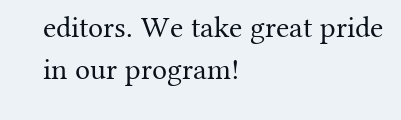editors. We take great pride in our program!